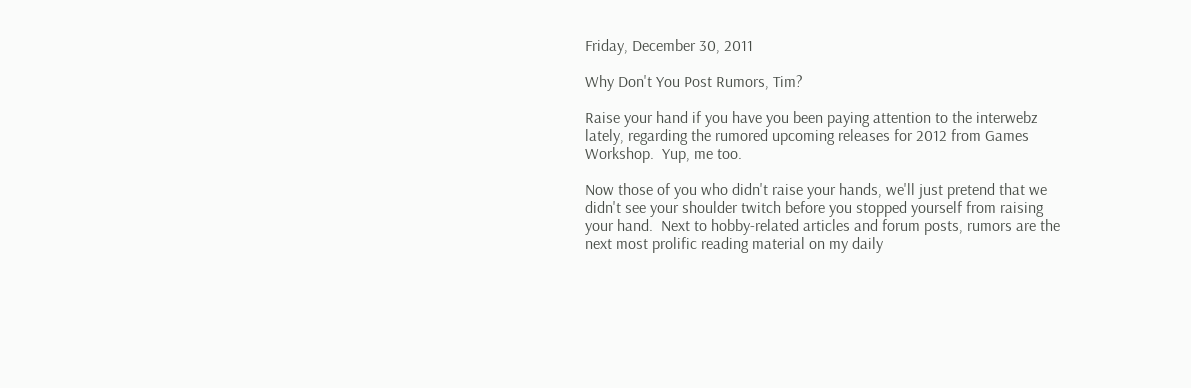Friday, December 30, 2011

Why Don't You Post Rumors, Tim?

Raise your hand if you have you been paying attention to the interwebz lately, regarding the rumored upcoming releases for 2012 from Games Workshop.  Yup, me too.

Now those of you who didn't raise your hands, we'll just pretend that we didn't see your shoulder twitch before you stopped yourself from raising your hand.  Next to hobby-related articles and forum posts, rumors are the next most prolific reading material on my daily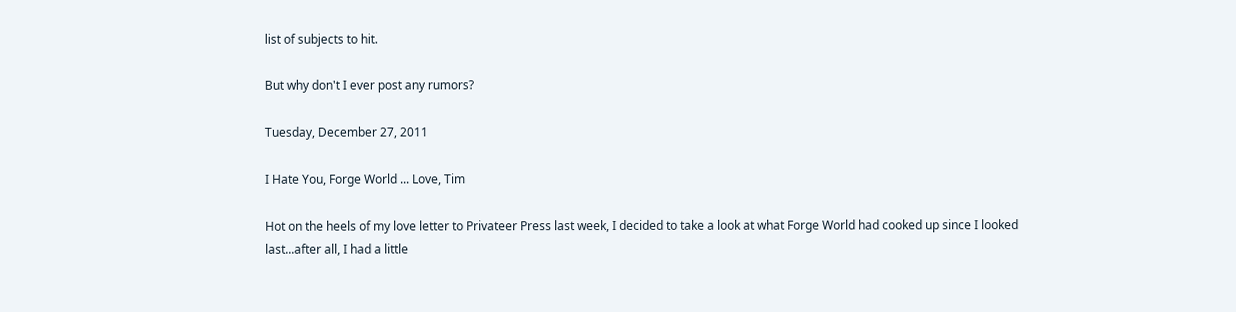list of subjects to hit.

But why don't I ever post any rumors?

Tuesday, December 27, 2011

I Hate You, Forge World ... Love, Tim

Hot on the heels of my love letter to Privateer Press last week, I decided to take a look at what Forge World had cooked up since I looked last...after all, I had a little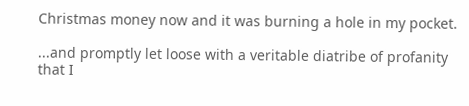Christmas money now and it was burning a hole in my pocket.

...and promptly let loose with a veritable diatribe of profanity that I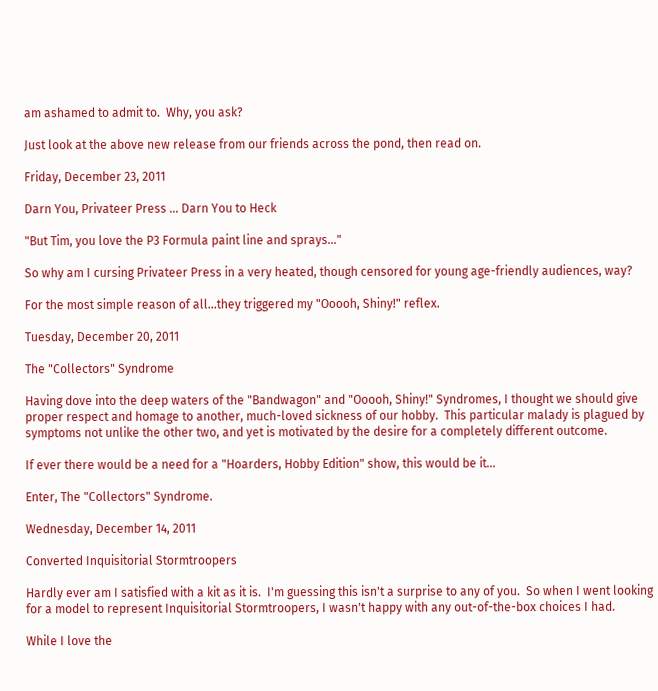am ashamed to admit to.  Why, you ask?

Just look at the above new release from our friends across the pond, then read on.

Friday, December 23, 2011

Darn You, Privateer Press ... Darn You to Heck

"But Tim, you love the P3 Formula paint line and sprays..."

So why am I cursing Privateer Press in a very heated, though censored for young age-friendly audiences, way?

For the most simple reason of all...they triggered my "Ooooh, Shiny!" reflex.

Tuesday, December 20, 2011

The "Collectors" Syndrome

Having dove into the deep waters of the "Bandwagon" and "Ooooh, Shiny!" Syndromes, I thought we should give proper respect and homage to another, much-loved sickness of our hobby.  This particular malady is plagued by symptoms not unlike the other two, and yet is motivated by the desire for a completely different outcome.

If ever there would be a need for a "Hoarders, Hobby Edition" show, this would be it...

Enter, The "Collectors" Syndrome.

Wednesday, December 14, 2011

Converted Inquisitorial Stormtroopers

Hardly ever am I satisfied with a kit as it is.  I'm guessing this isn't a surprise to any of you.  So when I went looking for a model to represent Inquisitorial Stormtroopers, I wasn't happy with any out-of-the-box choices I had.

While I love the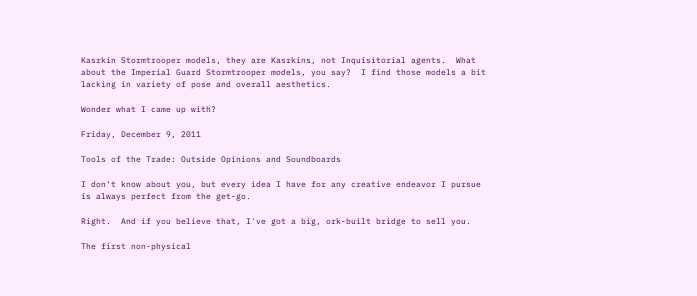Kasrkin Stormtrooper models, they are Kasrkins, not Inquisitorial agents.  What about the Imperial Guard Stormtrooper models, you say?  I find those models a bit lacking in variety of pose and overall aesthetics.

Wonder what I came up with?

Friday, December 9, 2011

Tools of the Trade: Outside Opinions and Soundboards

I don't know about you, but every idea I have for any creative endeavor I pursue is always perfect from the get-go.

Right.  And if you believe that, I've got a big, ork-built bridge to sell you.

The first non-physical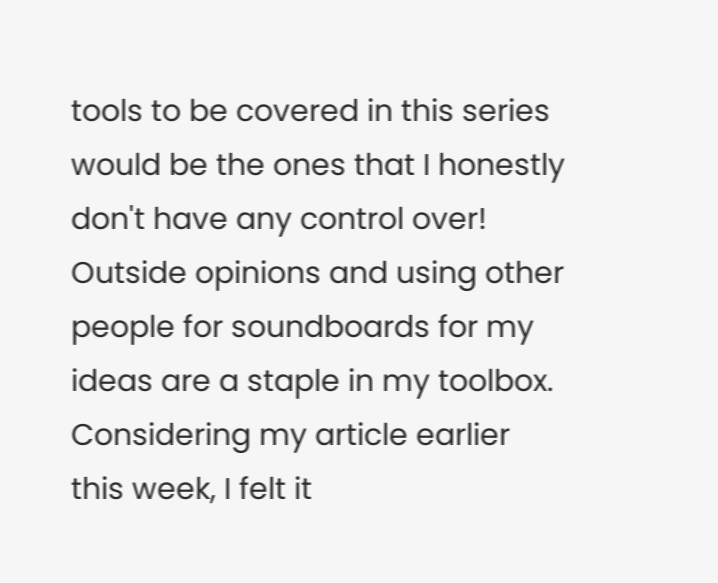tools to be covered in this series would be the ones that I honestly don't have any control over!  Outside opinions and using other people for soundboards for my ideas are a staple in my toolbox.  Considering my article earlier this week, I felt it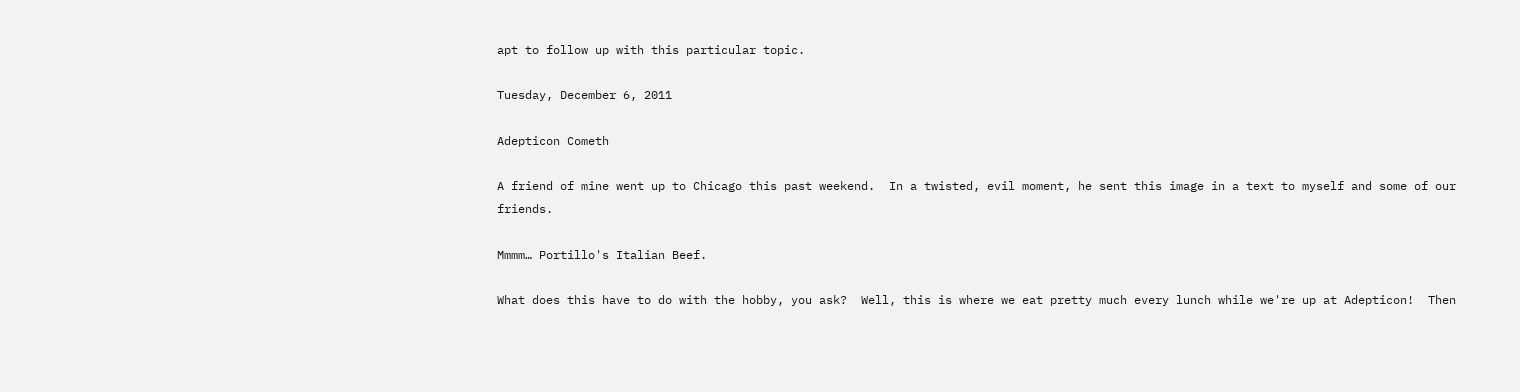apt to follow up with this particular topic.

Tuesday, December 6, 2011

Adepticon Cometh

A friend of mine went up to Chicago this past weekend.  In a twisted, evil moment, he sent this image in a text to myself and some of our friends.

Mmmm… Portillo's Italian Beef.

What does this have to do with the hobby, you ask?  Well, this is where we eat pretty much every lunch while we're up at Adepticon!  Then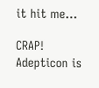it hit me…

CRAP!  Adepticon is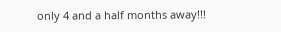only 4 and a half months away!!!